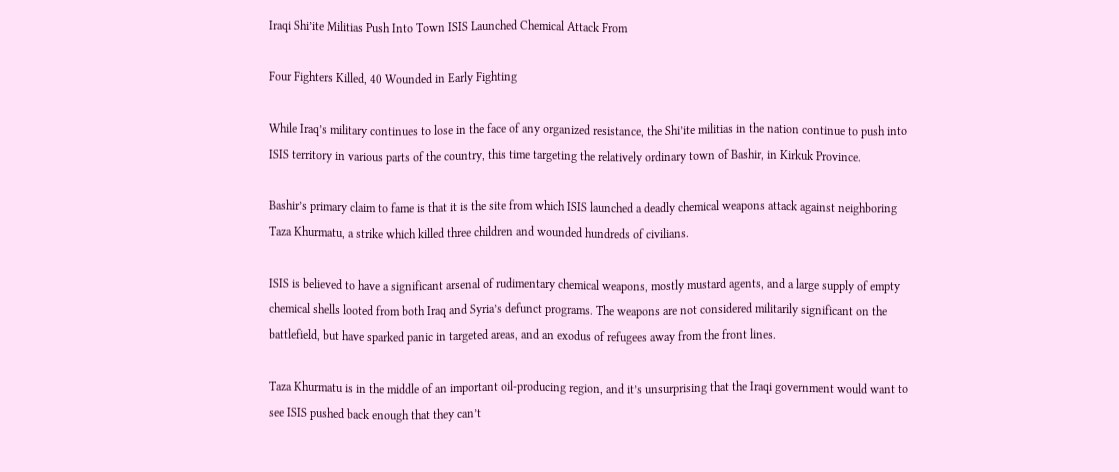Iraqi Shi’ite Militias Push Into Town ISIS Launched Chemical Attack From

Four Fighters Killed, 40 Wounded in Early Fighting

While Iraq’s military continues to lose in the face of any organized resistance, the Shi’ite militias in the nation continue to push into ISIS territory in various parts of the country, this time targeting the relatively ordinary town of Bashir, in Kirkuk Province.

Bashir’s primary claim to fame is that it is the site from which ISIS launched a deadly chemical weapons attack against neighboring Taza Khurmatu, a strike which killed three children and wounded hundreds of civilians.

ISIS is believed to have a significant arsenal of rudimentary chemical weapons, mostly mustard agents, and a large supply of empty chemical shells looted from both Iraq and Syria’s defunct programs. The weapons are not considered militarily significant on the battlefield, but have sparked panic in targeted areas, and an exodus of refugees away from the front lines.

Taza Khurmatu is in the middle of an important oil-producing region, and it’s unsurprising that the Iraqi government would want to see ISIS pushed back enough that they can’t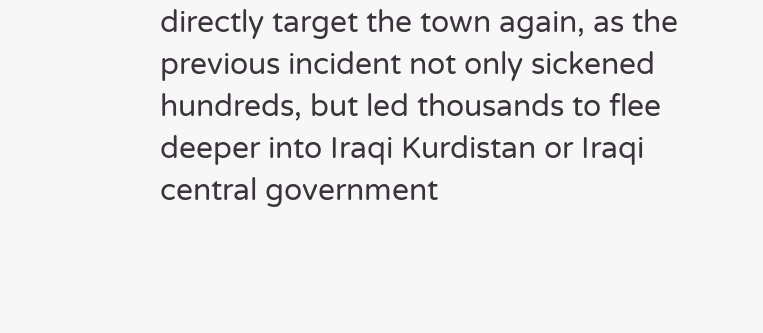directly target the town again, as the previous incident not only sickened hundreds, but led thousands to flee deeper into Iraqi Kurdistan or Iraqi central government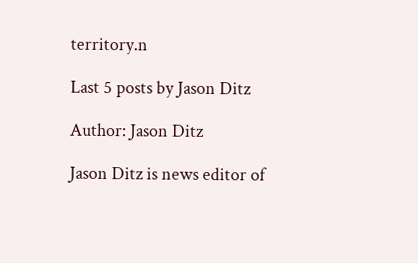territory.n

Last 5 posts by Jason Ditz

Author: Jason Ditz

Jason Ditz is news editor of